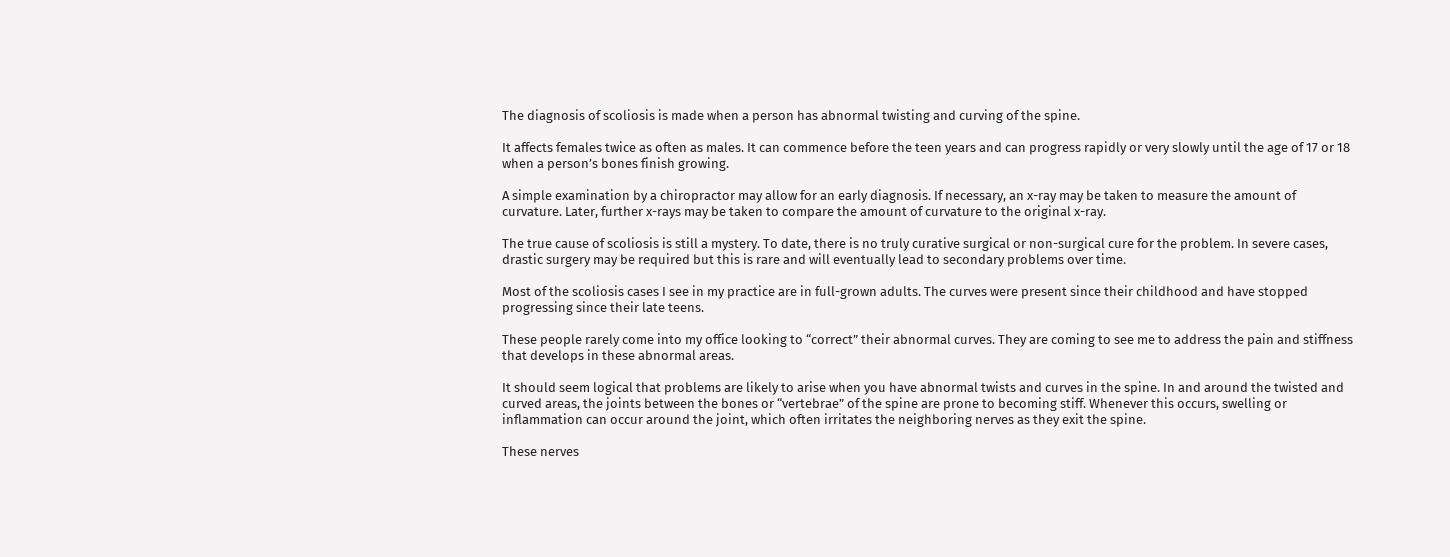The diagnosis of scoliosis is made when a person has abnormal twisting and curving of the spine.

It affects females twice as often as males. It can commence before the teen years and can progress rapidly or very slowly until the age of 17 or 18 when a person’s bones finish growing.

A simple examination by a chiropractor may allow for an early diagnosis. If necessary, an x-ray may be taken to measure the amount of curvature. Later, further x-rays may be taken to compare the amount of curvature to the original x-ray.

The true cause of scoliosis is still a mystery. To date, there is no truly curative surgical or non-surgical cure for the problem. In severe cases, drastic surgery may be required but this is rare and will eventually lead to secondary problems over time.

Most of the scoliosis cases I see in my practice are in full-grown adults. The curves were present since their childhood and have stopped progressing since their late teens.

These people rarely come into my office looking to “correct” their abnormal curves. They are coming to see me to address the pain and stiffness that develops in these abnormal areas.

It should seem logical that problems are likely to arise when you have abnormal twists and curves in the spine. In and around the twisted and curved areas, the joints between the bones or “vertebrae” of the spine are prone to becoming stiff. Whenever this occurs, swelling or inflammation can occur around the joint, which often irritates the neighboring nerves as they exit the spine.

These nerves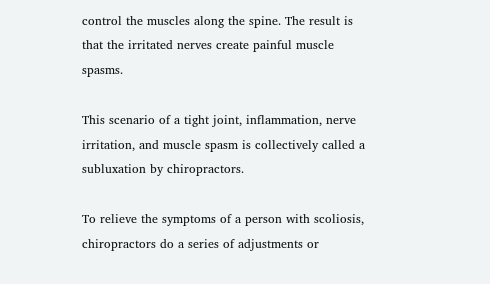control the muscles along the spine. The result is that the irritated nerves create painful muscle spasms.

This scenario of a tight joint, inflammation, nerve irritation, and muscle spasm is collectively called a subluxation by chiropractors.

To relieve the symptoms of a person with scoliosis, chiropractors do a series of adjustments or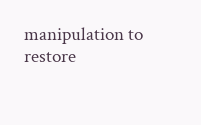manipulation to restore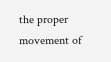the proper movement of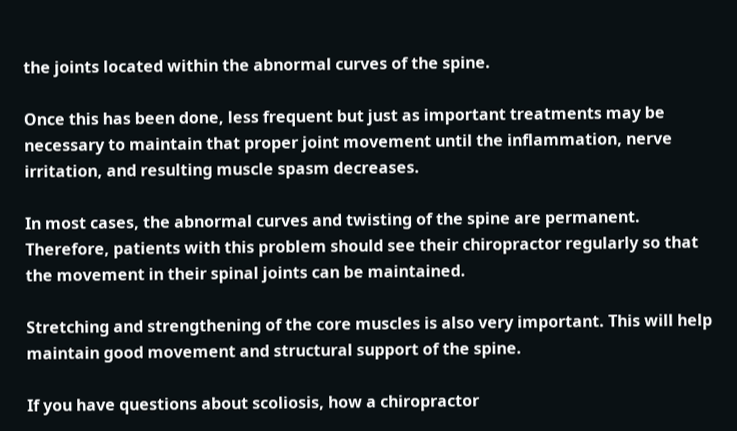the joints located within the abnormal curves of the spine.

Once this has been done, less frequent but just as important treatments may be necessary to maintain that proper joint movement until the inflammation, nerve irritation, and resulting muscle spasm decreases.

In most cases, the abnormal curves and twisting of the spine are permanent. Therefore, patients with this problem should see their chiropractor regularly so that the movement in their spinal joints can be maintained.

Stretching and strengthening of the core muscles is also very important. This will help maintain good movement and structural support of the spine.

If you have questions about scoliosis, how a chiropractor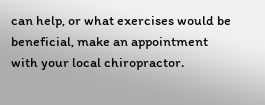can help, or what exercises would be beneficial, make an appointment with your local chiropractor.